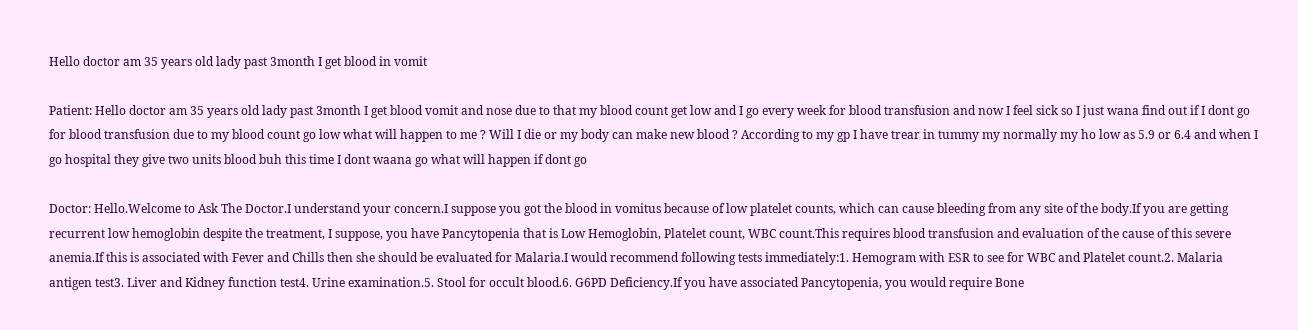Hello doctor am 35 years old lady past 3month I get blood in vomit

Patient: Hello doctor am 35 years old lady past 3month I get blood vomit and nose due to that my blood count get low and I go every week for blood transfusion and now I feel sick so I just wana find out if I dont go for blood transfusion due to my blood count go low what will happen to me ? Will I die or my body can make new blood ? According to my gp I have trear in tummy my normally my ho low as 5.9 or 6.4 and when I go hospital they give two units blood buh this time I dont waana go what will happen if dont go

Doctor: Hello.Welcome to Ask The Doctor.I understand your concern.I suppose you got the blood in vomitus because of low platelet counts, which can cause bleeding from any site of the body.If you are getting recurrent low hemoglobin despite the treatment, I suppose, you have Pancytopenia that is Low Hemoglobin, Platelet count, WBC count.This requires blood transfusion and evaluation of the cause of this severe anemia.If this is associated with Fever and Chills then she should be evaluated for Malaria.I would recommend following tests immediately:1. Hemogram with ESR to see for WBC and Platelet count.2. Malaria antigen test3. Liver and Kidney function test4. Urine examination.5. Stool for occult blood.6. G6PD Deficiency.If you have associated Pancytopenia, you would require Bone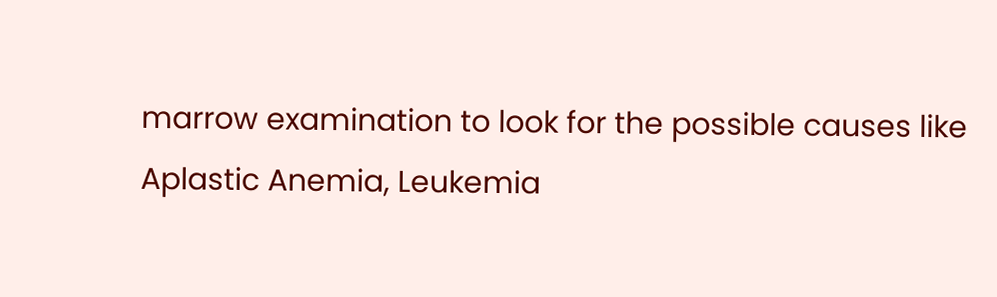marrow examination to look for the possible causes like Aplastic Anemia, Leukemia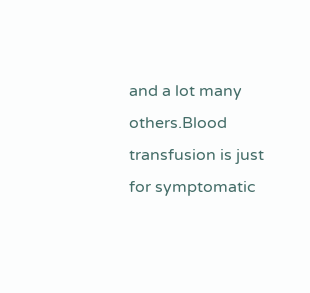and a lot many others.Blood transfusion is just for symptomatic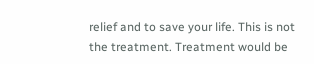relief and to save your life. This is not the treatment. Treatment would be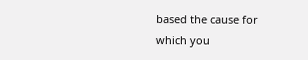based the cause for which you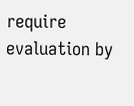require evaluation by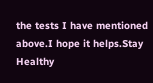the tests I have mentioned above.I hope it helps.Stay Healthy